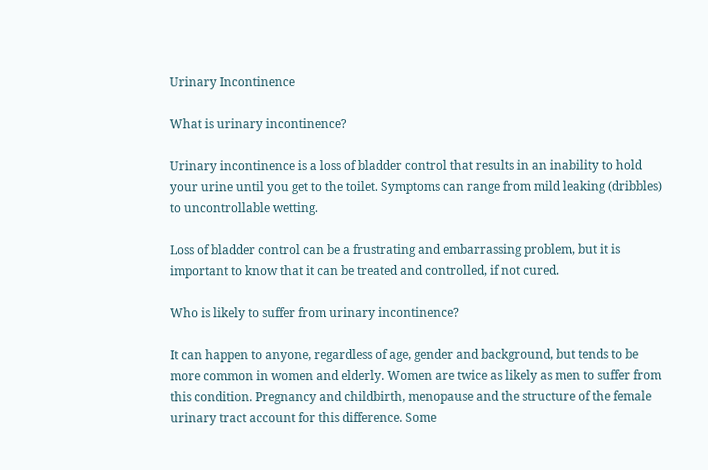Urinary Incontinence

What is urinary incontinence?

Urinary incontinence is a loss of bladder control that results in an inability to hold your urine until you get to the toilet. Symptoms can range from mild leaking (dribbles) to uncontrollable wetting.

Loss of bladder control can be a frustrating and embarrassing problem, but it is important to know that it can be treated and controlled, if not cured.

Who is likely to suffer from urinary incontinence?

It can happen to anyone, regardless of age, gender and background, but tends to be more common in women and elderly. Women are twice as likely as men to suffer from this condition. Pregnancy and childbirth, menopause and the structure of the female urinary tract account for this difference. Some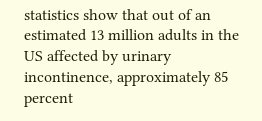statistics show that out of an estimated 13 million adults in the US affected by urinary incontinence, approximately 85 percent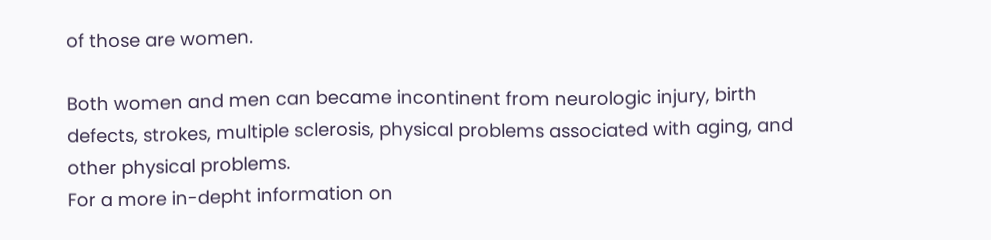of those are women.

Both women and men can became incontinent from neurologic injury, birth defects, strokes, multiple sclerosis, physical problems associated with aging, and other physical problems.
For a more in-depht information on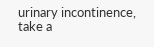urinary incontinence, take a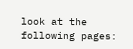look at the following pages: